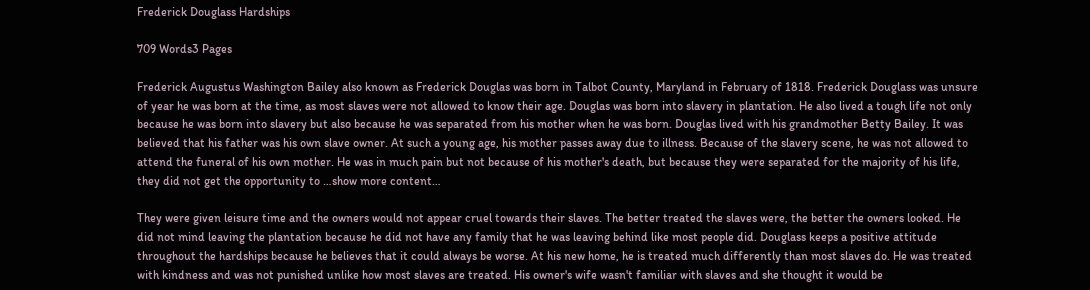Frederick Douglass Hardships

709 Words3 Pages

Frederick Augustus Washington Bailey also known as Frederick Douglas was born in Talbot County, Maryland in February of 1818. Frederick Douglass was unsure of year he was born at the time, as most slaves were not allowed to know their age. Douglas was born into slavery in plantation. He also lived a tough life not only because he was born into slavery but also because he was separated from his mother when he was born. Douglas lived with his grandmother Betty Bailey. It was believed that his father was his own slave owner. At such a young age, his mother passes away due to illness. Because of the slavery scene, he was not allowed to attend the funeral of his own mother. He was in much pain but not because of his mother's death, but because they were separated for the majority of his life, they did not get the opportunity to …show more content…

They were given leisure time and the owners would not appear cruel towards their slaves. The better treated the slaves were, the better the owners looked. He did not mind leaving the plantation because he did not have any family that he was leaving behind like most people did. Douglass keeps a positive attitude throughout the hardships because he believes that it could always be worse. At his new home, he is treated much differently than most slaves do. He was treated with kindness and was not punished unlike how most slaves are treated. His owner's wife wasn't familiar with slaves and she thought it would be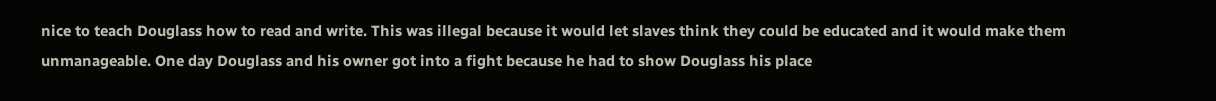nice to teach Douglass how to read and write. This was illegal because it would let slaves think they could be educated and it would make them unmanageable. One day Douglass and his owner got into a fight because he had to show Douglass his place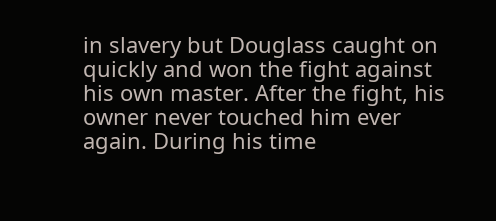in slavery but Douglass caught on quickly and won the fight against his own master. After the fight, his owner never touched him ever again. During his time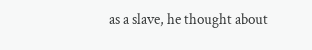as a slave, he thought about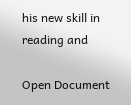his new skill in reading and

Open Document